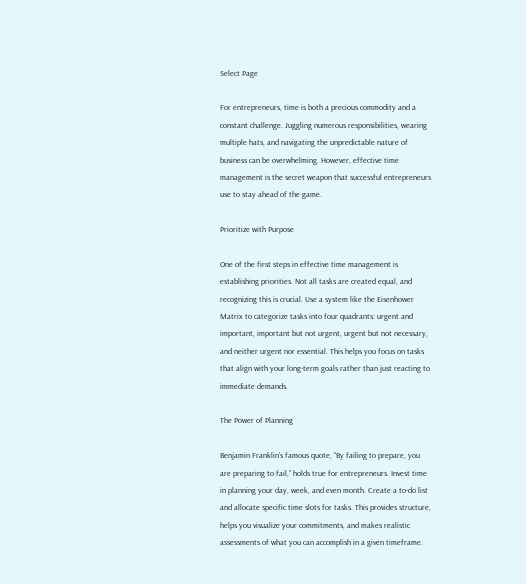Select Page

For entrepreneurs, time is both a precious commodity and a constant challenge. Juggling numerous responsibilities, wearing multiple hats, and navigating the unpredictable nature of business can be overwhelming. However, effective time management is the secret weapon that successful entrepreneurs use to stay ahead of the game.

Prioritize with Purpose

One of the first steps in effective time management is establishing priorities. Not all tasks are created equal, and recognizing this is crucial. Use a system like the Eisenhower Matrix to categorize tasks into four quadrants: urgent and important, important but not urgent, urgent but not necessary, and neither urgent nor essential. This helps you focus on tasks that align with your long-term goals rather than just reacting to immediate demands.

The Power of Planning

Benjamin Franklin’s famous quote, “By failing to prepare, you are preparing to fail,” holds true for entrepreneurs. Invest time in planning your day, week, and even month. Create a to-do list and allocate specific time slots for tasks. This provides structure, helps you visualize your commitments, and makes realistic assessments of what you can accomplish in a given timeframe.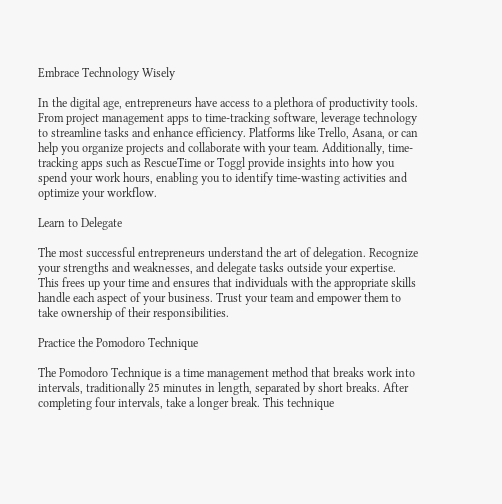Embrace Technology Wisely

In the digital age, entrepreneurs have access to a plethora of productivity tools. From project management apps to time-tracking software, leverage technology to streamline tasks and enhance efficiency. Platforms like Trello, Asana, or can help you organize projects and collaborate with your team. Additionally, time-tracking apps such as RescueTime or Toggl provide insights into how you spend your work hours, enabling you to identify time-wasting activities and optimize your workflow.

Learn to Delegate

The most successful entrepreneurs understand the art of delegation. Recognize your strengths and weaknesses, and delegate tasks outside your expertise. This frees up your time and ensures that individuals with the appropriate skills handle each aspect of your business. Trust your team and empower them to take ownership of their responsibilities.

Practice the Pomodoro Technique

The Pomodoro Technique is a time management method that breaks work into intervals, traditionally 25 minutes in length, separated by short breaks. After completing four intervals, take a longer break. This technique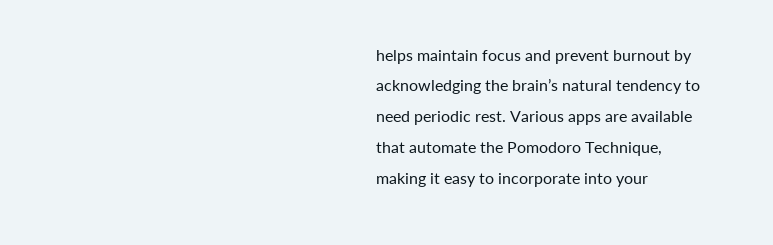helps maintain focus and prevent burnout by acknowledging the brain’s natural tendency to need periodic rest. Various apps are available that automate the Pomodoro Technique, making it easy to incorporate into your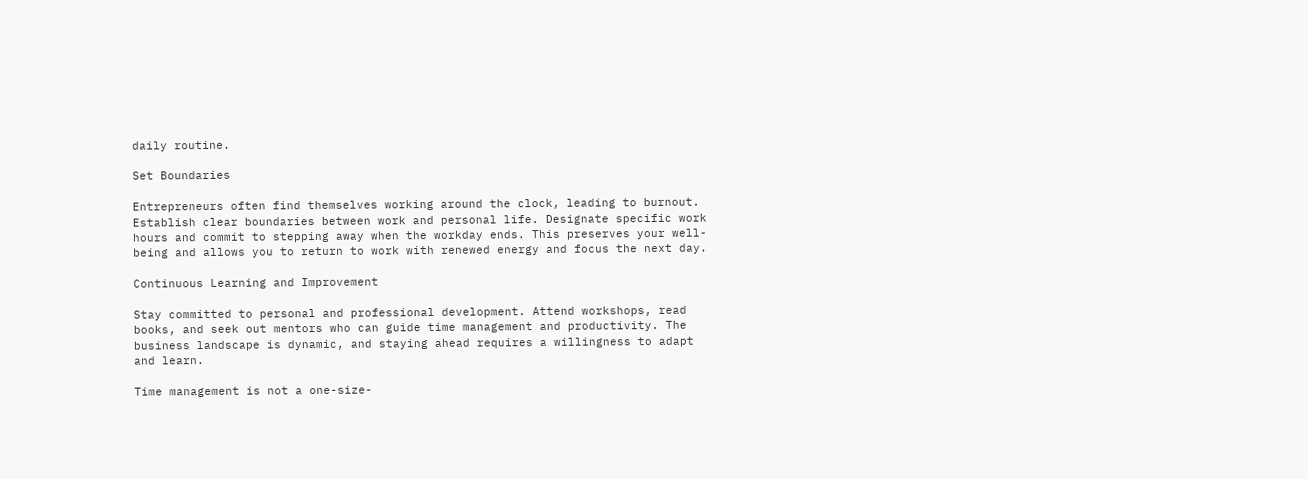daily routine.

Set Boundaries

Entrepreneurs often find themselves working around the clock, leading to burnout. Establish clear boundaries between work and personal life. Designate specific work hours and commit to stepping away when the workday ends. This preserves your well-being and allows you to return to work with renewed energy and focus the next day.

Continuous Learning and Improvement

Stay committed to personal and professional development. Attend workshops, read books, and seek out mentors who can guide time management and productivity. The business landscape is dynamic, and staying ahead requires a willingness to adapt and learn.

Time management is not a one-size-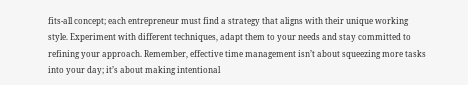fits-all concept; each entrepreneur must find a strategy that aligns with their unique working style. Experiment with different techniques, adapt them to your needs and stay committed to refining your approach. Remember, effective time management isn’t about squeezing more tasks into your day; it’s about making intentional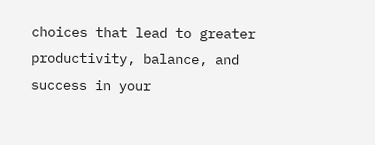choices that lead to greater productivity, balance, and success in your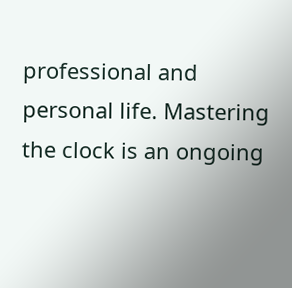professional and personal life. Mastering the clock is an ongoing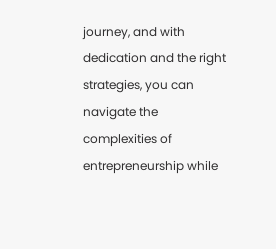journey, and with dedication and the right strategies, you can navigate the complexities of entrepreneurship while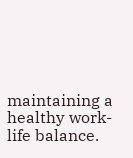maintaining a healthy work-life balance.